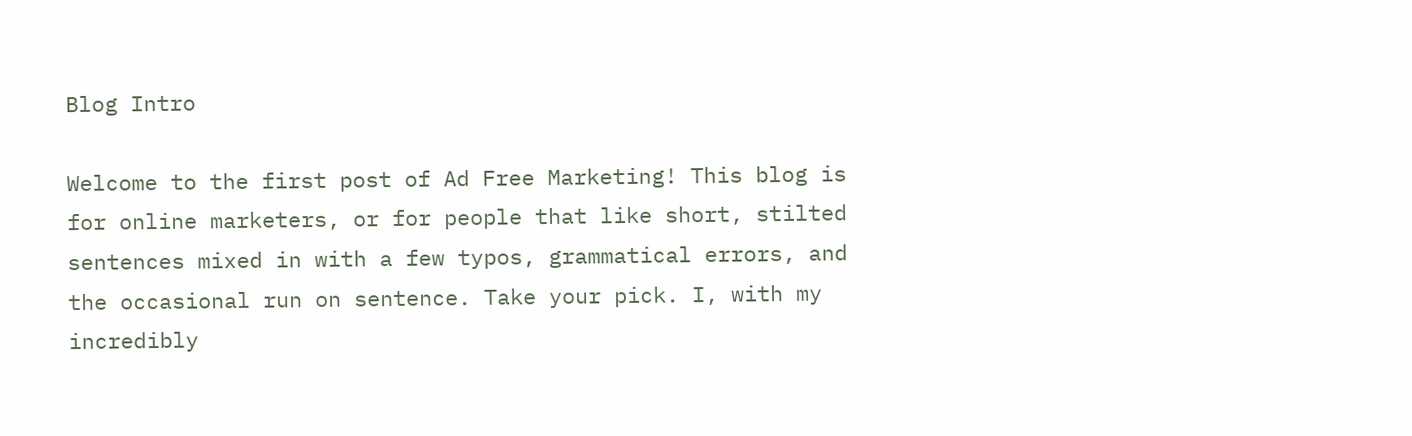Blog Intro

Welcome to the first post of Ad Free Marketing! This blog is for online marketers, or for people that like short, stilted sentences mixed in with a few typos, grammatical errors, and the occasional run on sentence. Take your pick. I, with my incredibly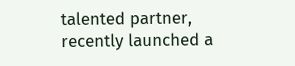talented partner, recently launched a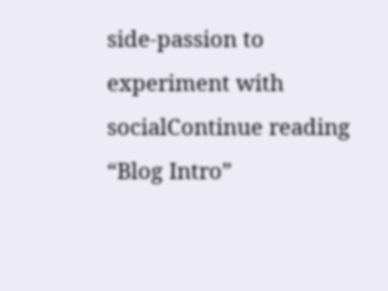side-passion to experiment with socialContinue reading “Blog Intro”